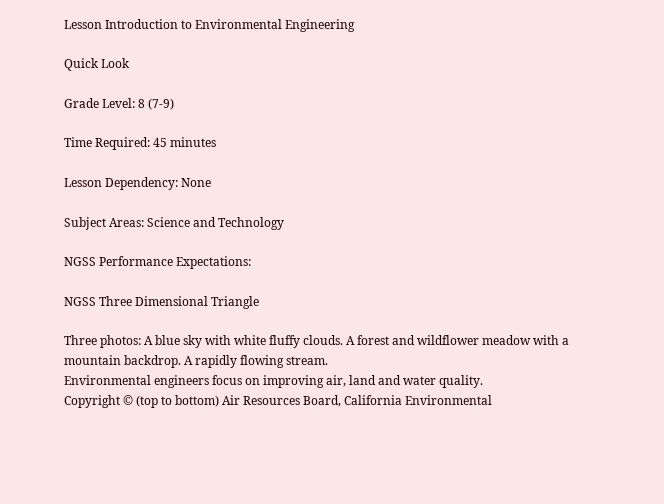Lesson Introduction to Environmental Engineering

Quick Look

Grade Level: 8 (7-9)

Time Required: 45 minutes

Lesson Dependency: None

Subject Areas: Science and Technology

NGSS Performance Expectations:

NGSS Three Dimensional Triangle

Three photos: A blue sky with white fluffy clouds. A forest and wildflower meadow with a mountain backdrop. A rapidly flowing stream.
Environmental engineers focus on improving air, land and water quality.
Copyright © (top to bottom) Air Resources Board, California Environmental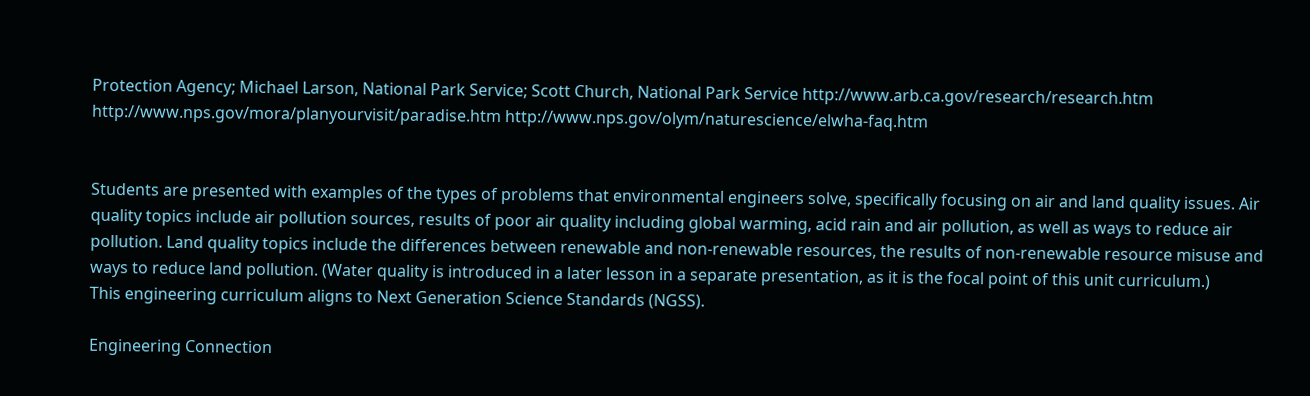Protection Agency; Michael Larson, National Park Service; Scott Church, National Park Service http://www.arb.ca.gov/research/research.htm http://www.nps.gov/mora/planyourvisit/paradise.htm http://www.nps.gov/olym/naturescience/elwha-faq.htm


Students are presented with examples of the types of problems that environmental engineers solve, specifically focusing on air and land quality issues. Air quality topics include air pollution sources, results of poor air quality including global warming, acid rain and air pollution, as well as ways to reduce air pollution. Land quality topics include the differences between renewable and non-renewable resources, the results of non-renewable resource misuse and ways to reduce land pollution. (Water quality is introduced in a later lesson in a separate presentation, as it is the focal point of this unit curriculum.)
This engineering curriculum aligns to Next Generation Science Standards (NGSS).

Engineering Connection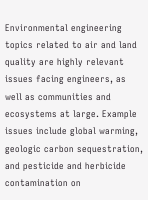Environmental engineering topics related to air and land quality are highly relevant issues facing engineers, as well as communities and ecosystems at large. Example issues include global warming, geologic carbon sequestration, and pesticide and herbicide contamination on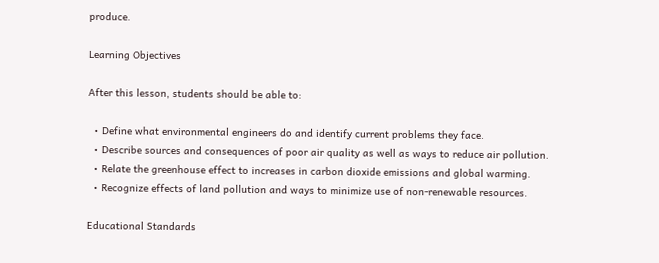produce.

Learning Objectives

After this lesson, students should be able to:

  • Define what environmental engineers do and identify current problems they face.
  • Describe sources and consequences of poor air quality as well as ways to reduce air pollution.
  • Relate the greenhouse effect to increases in carbon dioxide emissions and global warming.
  • Recognize effects of land pollution and ways to minimize use of non-renewable resources.

Educational Standards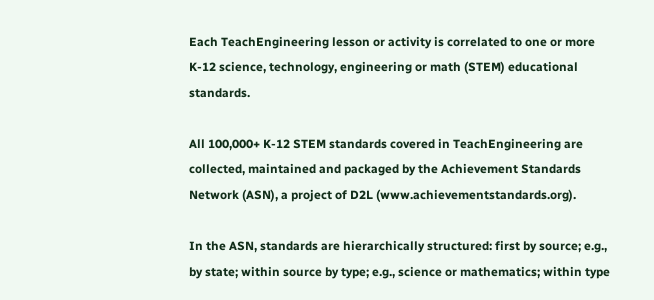Each TeachEngineering lesson or activity is correlated to one or more K-12 science, technology, engineering or math (STEM) educational standards.

All 100,000+ K-12 STEM standards covered in TeachEngineering are collected, maintained and packaged by the Achievement Standards Network (ASN), a project of D2L (www.achievementstandards.org).

In the ASN, standards are hierarchically structured: first by source; e.g., by state; within source by type; e.g., science or mathematics; within type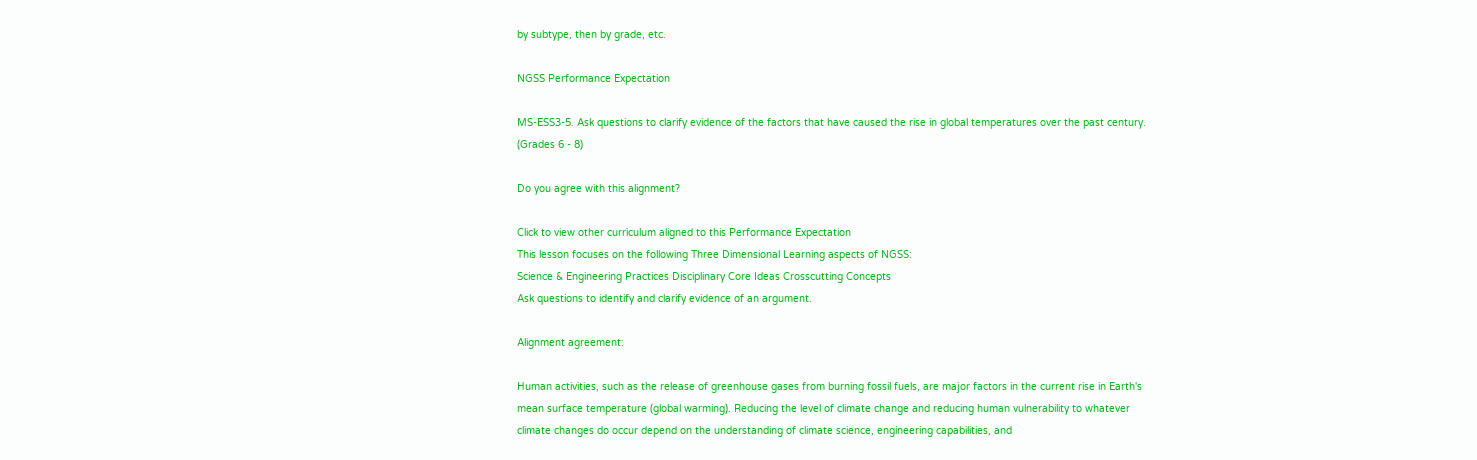by subtype, then by grade, etc.

NGSS Performance Expectation

MS-ESS3-5. Ask questions to clarify evidence of the factors that have caused the rise in global temperatures over the past century. (Grades 6 - 8)

Do you agree with this alignment?

Click to view other curriculum aligned to this Performance Expectation
This lesson focuses on the following Three Dimensional Learning aspects of NGSS:
Science & Engineering Practices Disciplinary Core Ideas Crosscutting Concepts
Ask questions to identify and clarify evidence of an argument.

Alignment agreement:

Human activities, such as the release of greenhouse gases from burning fossil fuels, are major factors in the current rise in Earth's mean surface temperature (global warming). Reducing the level of climate change and reducing human vulnerability to whatever climate changes do occur depend on the understanding of climate science, engineering capabilities, and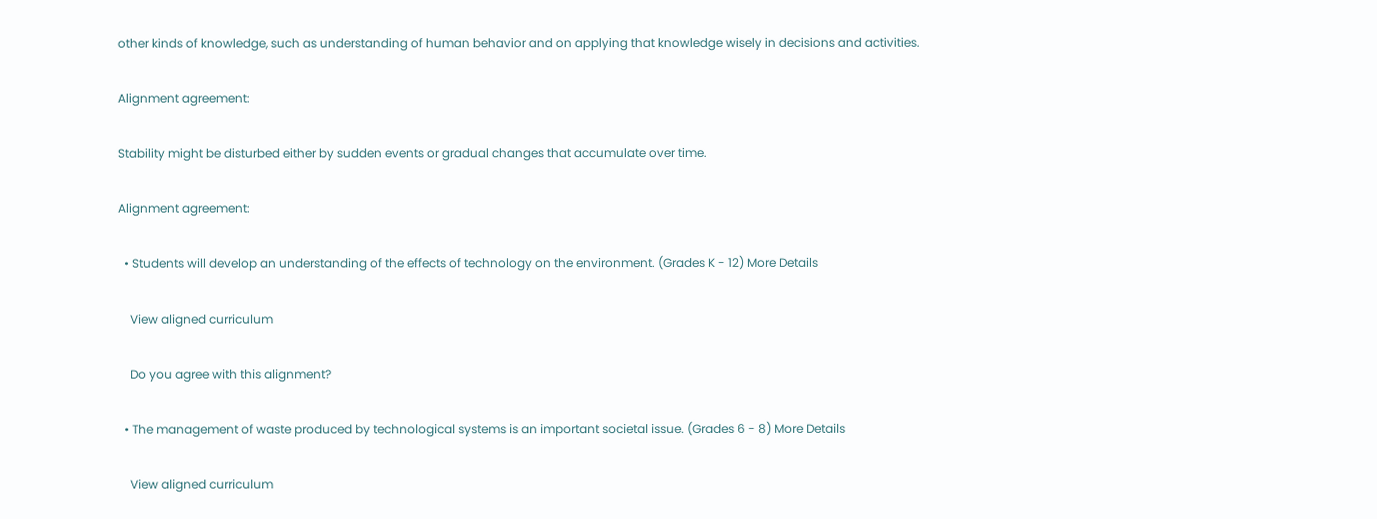other kinds of knowledge, such as understanding of human behavior and on applying that knowledge wisely in decisions and activities.

Alignment agreement:

Stability might be disturbed either by sudden events or gradual changes that accumulate over time.

Alignment agreement:

  • Students will develop an understanding of the effects of technology on the environment. (Grades K - 12) More Details

    View aligned curriculum

    Do you agree with this alignment?

  • The management of waste produced by technological systems is an important societal issue. (Grades 6 - 8) More Details

    View aligned curriculum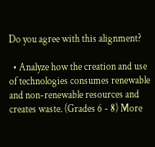Do you agree with this alignment?

  • Analyze how the creation and use of technologies consumes renewable and non-renewable resources and creates waste. (Grades 6 - 8) More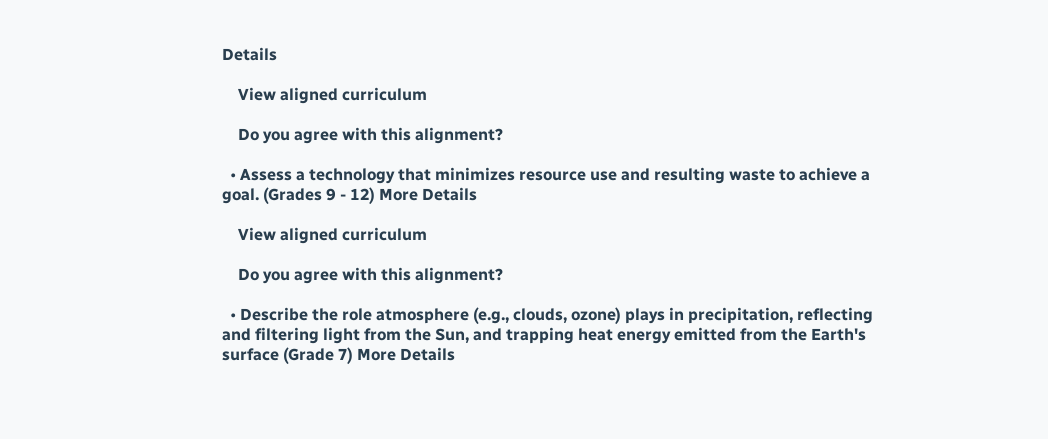Details

    View aligned curriculum

    Do you agree with this alignment?

  • Assess a technology that minimizes resource use and resulting waste to achieve a goal. (Grades 9 - 12) More Details

    View aligned curriculum

    Do you agree with this alignment?

  • Describe the role atmosphere (e.g., clouds, ozone) plays in precipitation, reflecting and filtering light from the Sun, and trapping heat energy emitted from the Earth's surface (Grade 7) More Details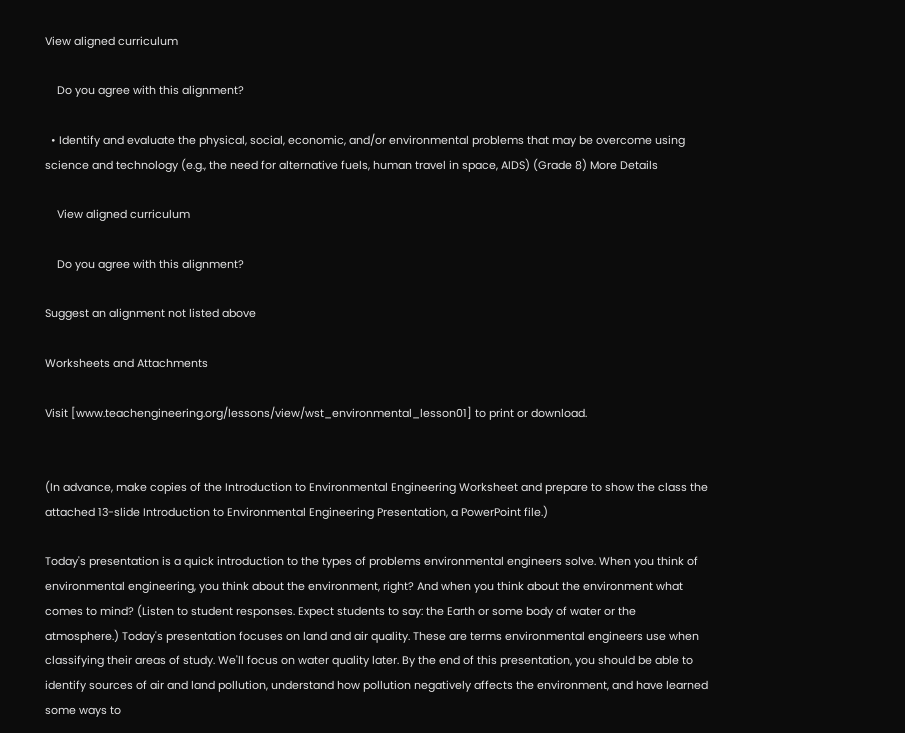View aligned curriculum

    Do you agree with this alignment?

  • Identify and evaluate the physical, social, economic, and/or environmental problems that may be overcome using science and technology (e.g., the need for alternative fuels, human travel in space, AIDS) (Grade 8) More Details

    View aligned curriculum

    Do you agree with this alignment?

Suggest an alignment not listed above

Worksheets and Attachments

Visit [www.teachengineering.org/lessons/view/wst_environmental_lesson01] to print or download.


(In advance, make copies of the Introduction to Environmental Engineering Worksheet and prepare to show the class the attached 13-slide Introduction to Environmental Engineering Presentation, a PowerPoint file.)

Today's presentation is a quick introduction to the types of problems environmental engineers solve. When you think of environmental engineering, you think about the environment, right? And when you think about the environment what comes to mind? (Listen to student responses. Expect students to say: the Earth or some body of water or the atmosphere.) Today's presentation focuses on land and air quality. These are terms environmental engineers use when classifying their areas of study. We'll focus on water quality later. By the end of this presentation, you should be able to identify sources of air and land pollution, understand how pollution negatively affects the environment, and have learned some ways to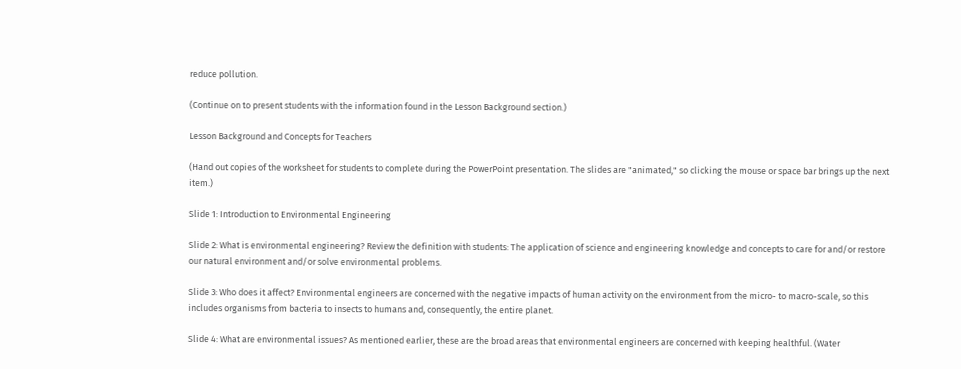reduce pollution.

(Continue on to present students with the information found in the Lesson Background section.)

Lesson Background and Concepts for Teachers

(Hand out copies of the worksheet for students to complete during the PowerPoint presentation. The slides are "animated," so clicking the mouse or space bar brings up the next item.)

Slide 1: Introduction to Environmental Engineering

Slide 2: What is environmental engineering? Review the definition with students: The application of science and engineering knowledge and concepts to care for and/or restore our natural environment and/or solve environmental problems.

Slide 3: Who does it affect? Environmental engineers are concerned with the negative impacts of human activity on the environment from the micro- to macro-scale, so this includes organisms from bacteria to insects to humans and, consequently, the entire planet.

Slide 4: What are environmental issues? As mentioned earlier, these are the broad areas that environmental engineers are concerned with keeping healthful. (Water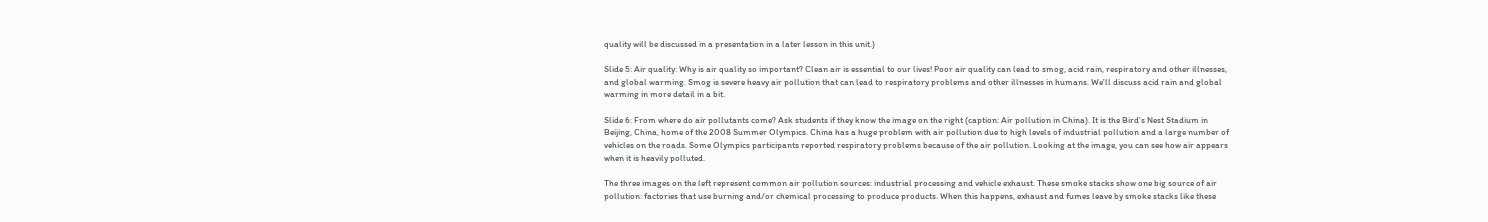quality will be discussed in a presentation in a later lesson in this unit.)

Slide 5: Air quality: Why is air quality so important? Clean air is essential to our lives! Poor air quality can lead to smog, acid rain, respiratory and other illnesses, and global warming. Smog is severe heavy air pollution that can lead to respiratory problems and other illnesses in humans. We'll discuss acid rain and global warming in more detail in a bit.

Slide 6: From where do air pollutants come? Ask students if they know the image on the right (caption: Air pollution in China). It is the Bird's Nest Stadium in Beijing, China, home of the 2008 Summer Olympics. China has a huge problem with air pollution due to high levels of industrial pollution and a large number of vehicles on the roads. Some Olympics participants reported respiratory problems because of the air pollution. Looking at the image, you can see how air appears when it is heavily polluted.

The three images on the left represent common air pollution sources: industrial processing and vehicle exhaust. These smoke stacks show one big source of air pollution: factories that use burning and/or chemical processing to produce products. When this happens, exhaust and fumes leave by smoke stacks like these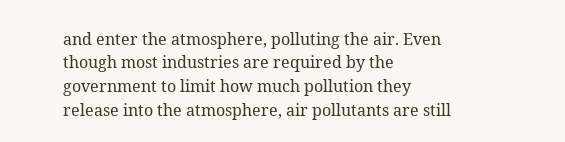and enter the atmosphere, polluting the air. Even though most industries are required by the government to limit how much pollution they release into the atmosphere, air pollutants are still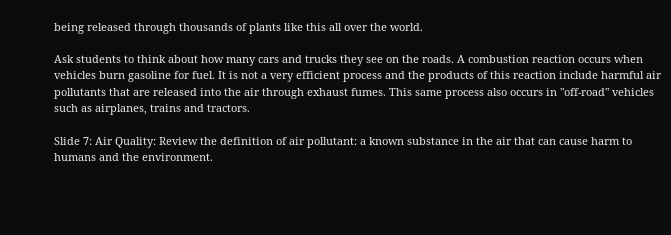being released through thousands of plants like this all over the world.

Ask students to think about how many cars and trucks they see on the roads. A combustion reaction occurs when vehicles burn gasoline for fuel. It is not a very efficient process and the products of this reaction include harmful air pollutants that are released into the air through exhaust fumes. This same process also occurs in "off-road" vehicles such as airplanes, trains and tractors.

Slide 7: Air Quality: Review the definition of air pollutant: a known substance in the air that can cause harm to humans and the environment.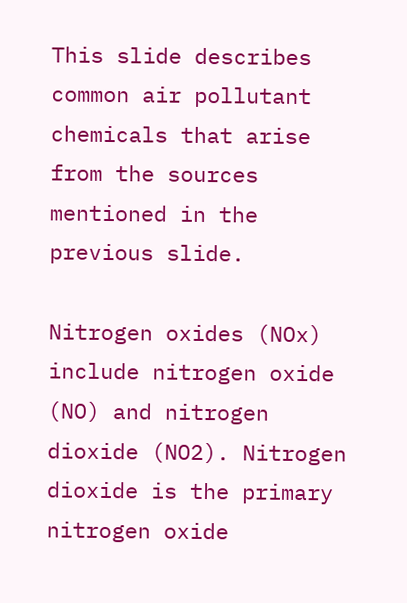This slide describes common air pollutant chemicals that arise from the sources mentioned in the previous slide.

Nitrogen oxides (NOx) include nitrogen oxide (NO) and nitrogen dioxide (NO2). Nitrogen dioxide is the primary nitrogen oxide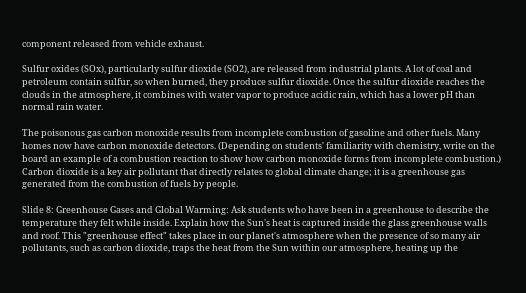component released from vehicle exhaust.

Sulfur oxides (SOx), particularly sulfur dioxide (SO2), are released from industrial plants. A lot of coal and petroleum contain sulfur, so when burned, they produce sulfur dioxide. Once the sulfur dioxide reaches the clouds in the atmosphere, it combines with water vapor to produce acidic rain, which has a lower pH than normal rain water.

The poisonous gas carbon monoxide results from incomplete combustion of gasoline and other fuels. Many homes now have carbon monoxide detectors. (Depending on students' familiarity with chemistry, write on the board an example of a combustion reaction to show how carbon monoxide forms from incomplete combustion.) Carbon dioxide is a key air pollutant that directly relates to global climate change; it is a greenhouse gas generated from the combustion of fuels by people.

Slide 8: Greenhouse Gases and Global Warming: Ask students who have been in a greenhouse to describe the temperature they felt while inside. Explain how the Sun's heat is captured inside the glass greenhouse walls and roof. This "greenhouse effect" takes place in our planet's atmosphere when the presence of so many air pollutants, such as carbon dioxide, traps the heat from the Sun within our atmosphere, heating up the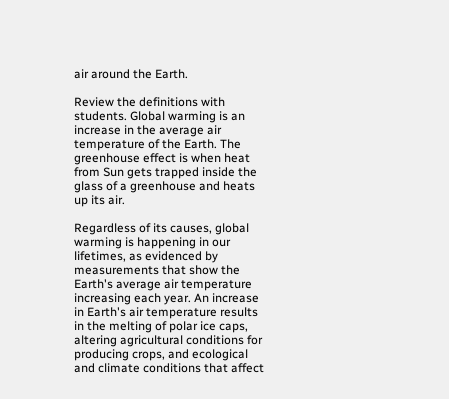air around the Earth.

Review the definitions with students. Global warming is an increase in the average air temperature of the Earth. The greenhouse effect is when heat from Sun gets trapped inside the glass of a greenhouse and heats up its air.

Regardless of its causes, global warming is happening in our lifetimes, as evidenced by measurements that show the Earth's average air temperature increasing each year. An increase in Earth's air temperature results in the melting of polar ice caps, altering agricultural conditions for producing crops, and ecological and climate conditions that affect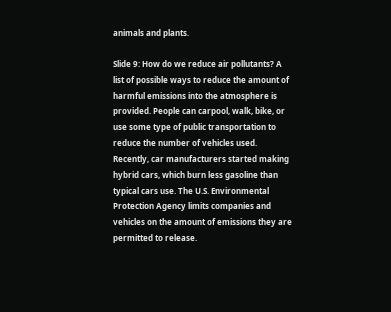animals and plants.

Slide 9: How do we reduce air pollutants? A list of possible ways to reduce the amount of harmful emissions into the atmosphere is provided. People can carpool, walk, bike, or use some type of public transportation to reduce the number of vehicles used. Recently, car manufacturers started making hybrid cars, which burn less gasoline than typical cars use. The U.S. Environmental Protection Agency limits companies and vehicles on the amount of emissions they are permitted to release.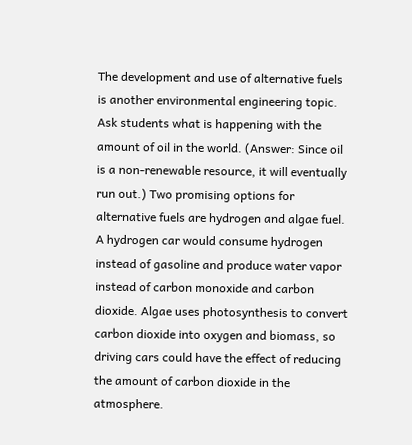The development and use of alternative fuels is another environmental engineering topic. Ask students what is happening with the amount of oil in the world. (Answer: Since oil is a non-renewable resource, it will eventually run out.) Two promising options for alternative fuels are hydrogen and algae fuel. A hydrogen car would consume hydrogen instead of gasoline and produce water vapor instead of carbon monoxide and carbon dioxide. Algae uses photosynthesis to convert carbon dioxide into oxygen and biomass, so driving cars could have the effect of reducing the amount of carbon dioxide in the atmosphere.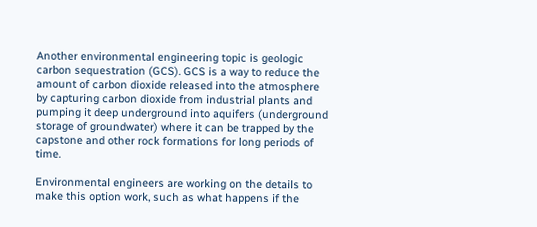Another environmental engineering topic is geologic carbon sequestration (GCS). GCS is a way to reduce the amount of carbon dioxide released into the atmosphere by capturing carbon dioxide from industrial plants and pumping it deep underground into aquifers (underground storage of groundwater) where it can be trapped by the capstone and other rock formations for long periods of time.

Environmental engineers are working on the details to make this option work, such as what happens if the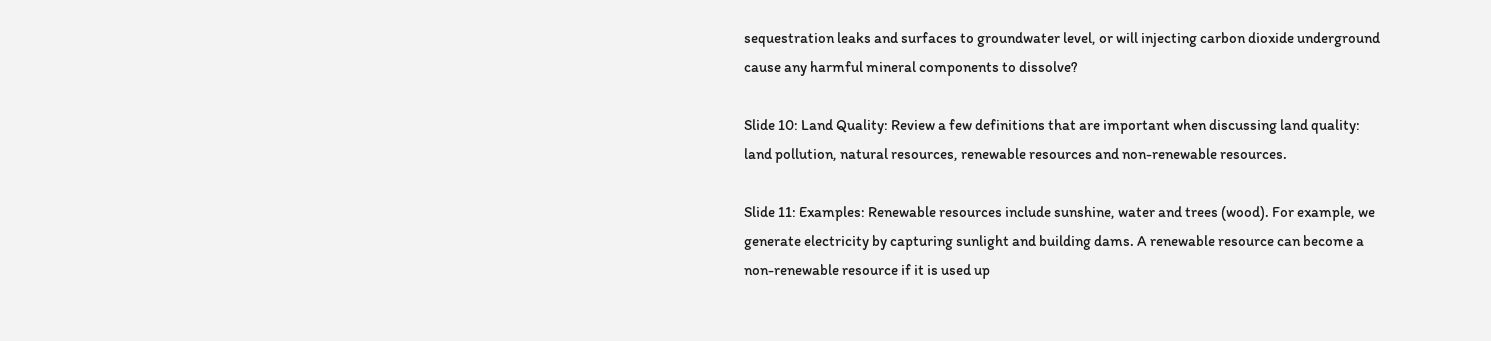sequestration leaks and surfaces to groundwater level, or will injecting carbon dioxide underground cause any harmful mineral components to dissolve?

Slide 10: Land Quality: Review a few definitions that are important when discussing land quality: land pollution, natural resources, renewable resources and non-renewable resources.

Slide 11: Examples: Renewable resources include sunshine, water and trees (wood). For example, we generate electricity by capturing sunlight and building dams. A renewable resource can become a non-renewable resource if it is used up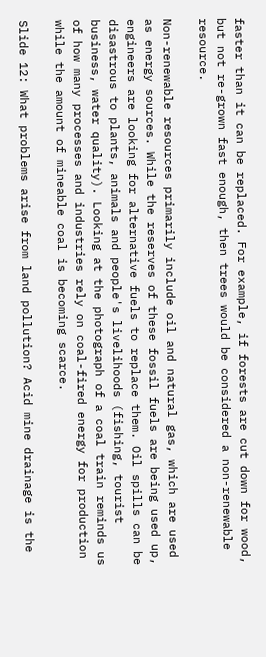faster than it can be replaced. For example, if forests are cut down for wood, but not re-grown fast enough, then trees would be considered a non-renewable resource.

Non-renewable resources primarily include oil and natural gas, which are used as energy sources. While the reserves of these fossil fuels are being used up, engineers are looking for alternative fuels to replace them. Oil spills can be disastrous to plants, animals and people's livelihoods (fishing, tourist business, water quality). Looking at the photograph of a coal train reminds us of how many processes and industries rely on coal-fired energy for production while the amount of mineable coal is becoming scarce.

Slide 12: What problems arise from land pollution? Acid mine drainage is the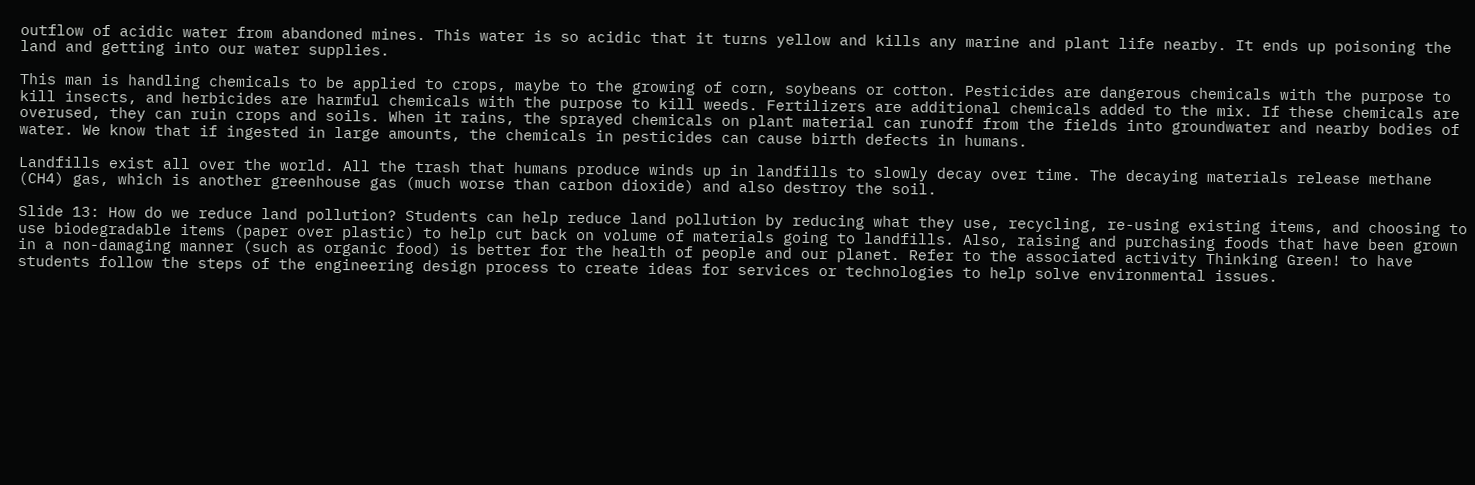outflow of acidic water from abandoned mines. This water is so acidic that it turns yellow and kills any marine and plant life nearby. It ends up poisoning the land and getting into our water supplies.

This man is handling chemicals to be applied to crops, maybe to the growing of corn, soybeans or cotton. Pesticides are dangerous chemicals with the purpose to kill insects, and herbicides are harmful chemicals with the purpose to kill weeds. Fertilizers are additional chemicals added to the mix. If these chemicals are overused, they can ruin crops and soils. When it rains, the sprayed chemicals on plant material can runoff from the fields into groundwater and nearby bodies of water. We know that if ingested in large amounts, the chemicals in pesticides can cause birth defects in humans.

Landfills exist all over the world. All the trash that humans produce winds up in landfills to slowly decay over time. The decaying materials release methane (CH4) gas, which is another greenhouse gas (much worse than carbon dioxide) and also destroy the soil.

Slide 13: How do we reduce land pollution? Students can help reduce land pollution by reducing what they use, recycling, re-using existing items, and choosing to use biodegradable items (paper over plastic) to help cut back on volume of materials going to landfills. Also, raising and purchasing foods that have been grown in a non-damaging manner (such as organic food) is better for the health of people and our planet. Refer to the associated activity Thinking Green! to have students follow the steps of the engineering design process to create ideas for services or technologies to help solve environmental issues.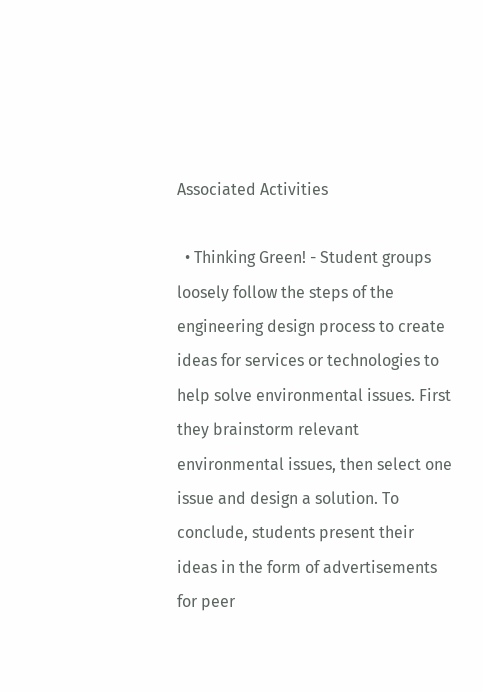Associated Activities

  • Thinking Green! - Student groups loosely follow the steps of the engineering design process to create ideas for services or technologies to help solve environmental issues. First they brainstorm relevant environmental issues, then select one issue and design a solution. To conclude, students present their ideas in the form of advertisements for peer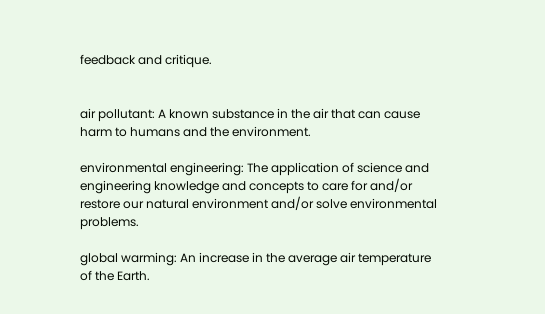feedback and critique.


air pollutant: A known substance in the air that can cause harm to humans and the environment.

environmental engineering: The application of science and engineering knowledge and concepts to care for and/or restore our natural environment and/or solve environmental problems.

global warming: An increase in the average air temperature of the Earth.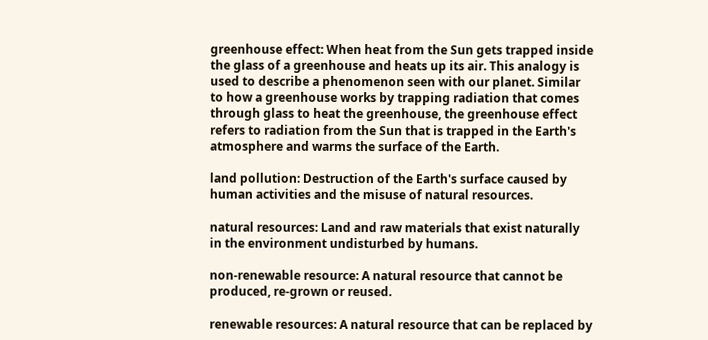greenhouse effect: When heat from the Sun gets trapped inside the glass of a greenhouse and heats up its air. This analogy is used to describe a phenomenon seen with our planet. Similar to how a greenhouse works by trapping radiation that comes through glass to heat the greenhouse, the greenhouse effect refers to radiation from the Sun that is trapped in the Earth's atmosphere and warms the surface of the Earth.

land pollution: Destruction of the Earth's surface caused by human activities and the misuse of natural resources.

natural resources: Land and raw materials that exist naturally in the environment undisturbed by humans.

non-renewable resource: A natural resource that cannot be produced, re-grown or reused.

renewable resources: A natural resource that can be replaced by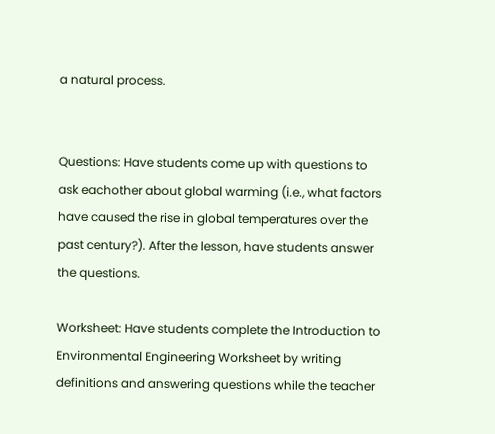a natural process.


Questions: Have students come up with questions to ask eachother about global warming (i.e., what factors have caused the rise in global temperatures over the past century?). After the lesson, have students answer the questions.

Worksheet: Have students complete the Introduction to Environmental Engineering Worksheet by writing definitions and answering questions while the teacher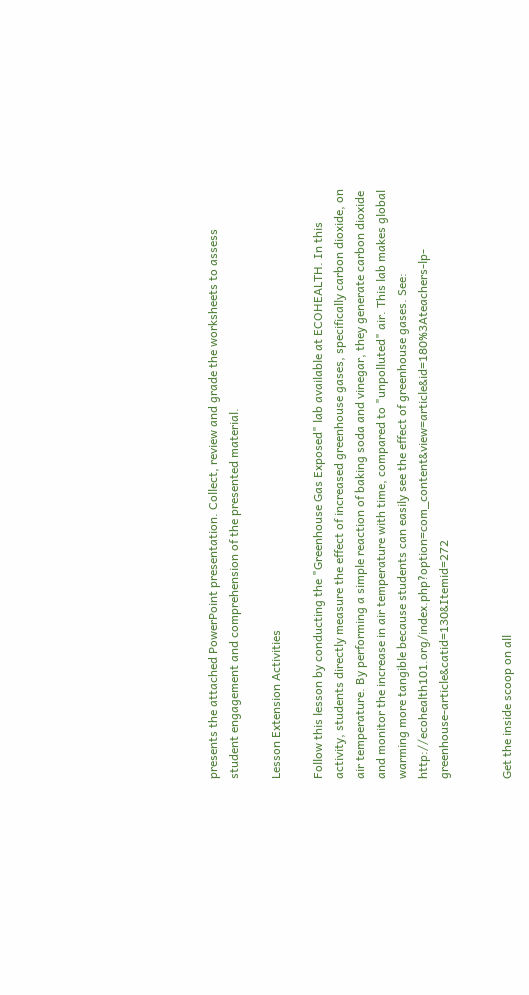presents the attached PowerPoint presentation. Collect, review and grade the worksheets to assess student engagement and comprehension of the presented material.

Lesson Extension Activities

Follow this lesson by conducting the "Greenhouse Gas Exposed" lab available at ECOHEALTH. In this activity, students directly measure the effect of increased greenhouse gases, specifically carbon dioxide, on air temperature. By performing a simple reaction of baking soda and vinegar, they generate carbon dioxide and monitor the increase in air temperature with time, compared to "unpolluted" air. This lab makes global warming more tangible because students can easily see the effect of greenhouse gases. See: http://ecohealth101.org/index.php?option=com_content&view=article&id=180%3Ateachers-lp-greenhouse-article&catid=130&Itemid=272


Get the inside scoop on all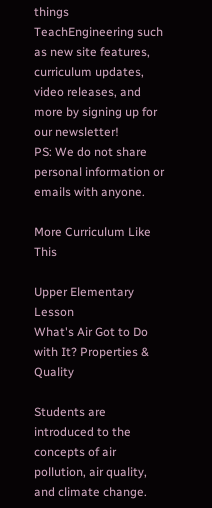things TeachEngineering such as new site features, curriculum updates, video releases, and more by signing up for our newsletter!
PS: We do not share personal information or emails with anyone.

More Curriculum Like This

Upper Elementary Lesson
What's Air Got to Do with It? Properties & Quality

Students are introduced to the concepts of air pollution, air quality, and climate change.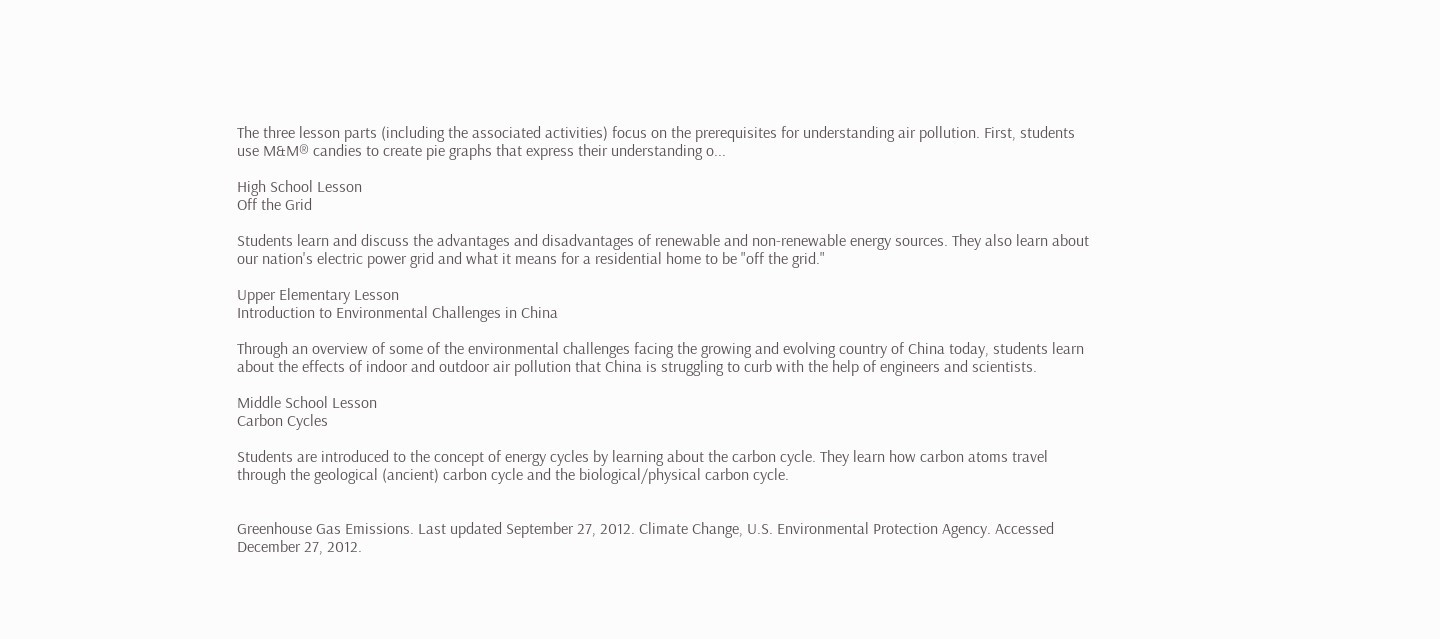The three lesson parts (including the associated activities) focus on the prerequisites for understanding air pollution. First, students use M&M® candies to create pie graphs that express their understanding o...

High School Lesson
Off the Grid

Students learn and discuss the advantages and disadvantages of renewable and non-renewable energy sources. They also learn about our nation's electric power grid and what it means for a residential home to be "off the grid."

Upper Elementary Lesson
Introduction to Environmental Challenges in China

Through an overview of some of the environmental challenges facing the growing and evolving country of China today, students learn about the effects of indoor and outdoor air pollution that China is struggling to curb with the help of engineers and scientists.

Middle School Lesson
Carbon Cycles

Students are introduced to the concept of energy cycles by learning about the carbon cycle. They learn how carbon atoms travel through the geological (ancient) carbon cycle and the biological/physical carbon cycle.


Greenhouse Gas Emissions. Last updated September 27, 2012. Climate Change, U.S. Environmental Protection Agency. Accessed December 27, 2012.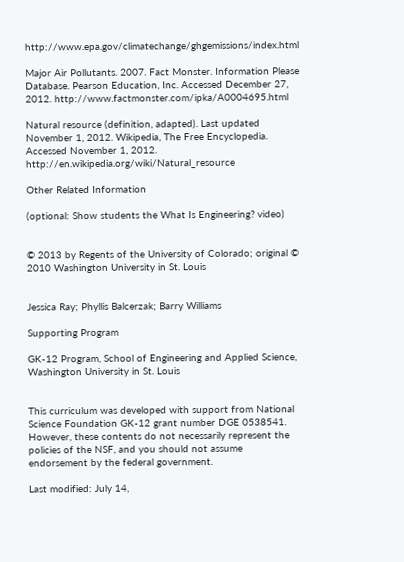http://www.epa.gov/climatechange/ghgemissions/index.html

Major Air Pollutants. 2007. Fact Monster. Information Please Database. Pearson Education, Inc. Accessed December 27, 2012. http://www.factmonster.com/ipka/A0004695.html

Natural resource (definition, adapted). Last updated November 1, 2012. Wikipedia, The Free Encyclopedia. Accessed November 1, 2012. http://en.wikipedia.org/wiki/Natural_resource

Other Related Information

(optional: Show students the What Is Engineering? video)


© 2013 by Regents of the University of Colorado; original © 2010 Washington University in St. Louis


Jessica Ray; Phyllis Balcerzak; Barry Williams

Supporting Program

GK-12 Program, School of Engineering and Applied Science, Washington University in St. Louis


This curriculum was developed with support from National Science Foundation GK-12 grant number DGE 0538541. However, these contents do not necessarily represent the policies of the NSF, and you should not assume endorsement by the federal government.

Last modified: July 14,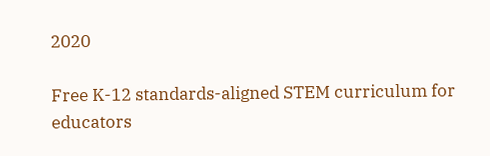2020

Free K-12 standards-aligned STEM curriculum for educators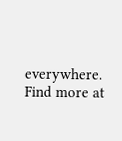everywhere.
Find more at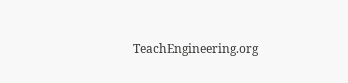TeachEngineering.org